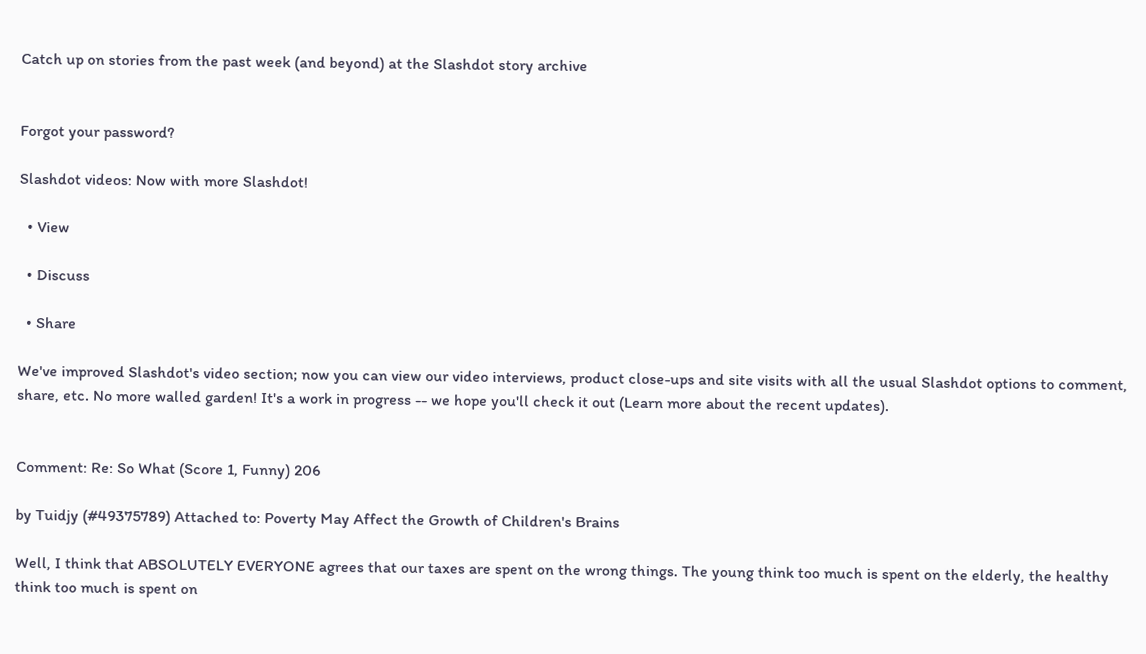Catch up on stories from the past week (and beyond) at the Slashdot story archive


Forgot your password?

Slashdot videos: Now with more Slashdot!

  • View

  • Discuss

  • Share

We've improved Slashdot's video section; now you can view our video interviews, product close-ups and site visits with all the usual Slashdot options to comment, share, etc. No more walled garden! It's a work in progress -- we hope you'll check it out (Learn more about the recent updates).


Comment: Re: So What (Score 1, Funny) 206

by Tuidjy (#49375789) Attached to: Poverty May Affect the Growth of Children's Brains

Well, I think that ABSOLUTELY EVERYONE agrees that our taxes are spent on the wrong things. The young think too much is spent on the elderly, the healthy think too much is spent on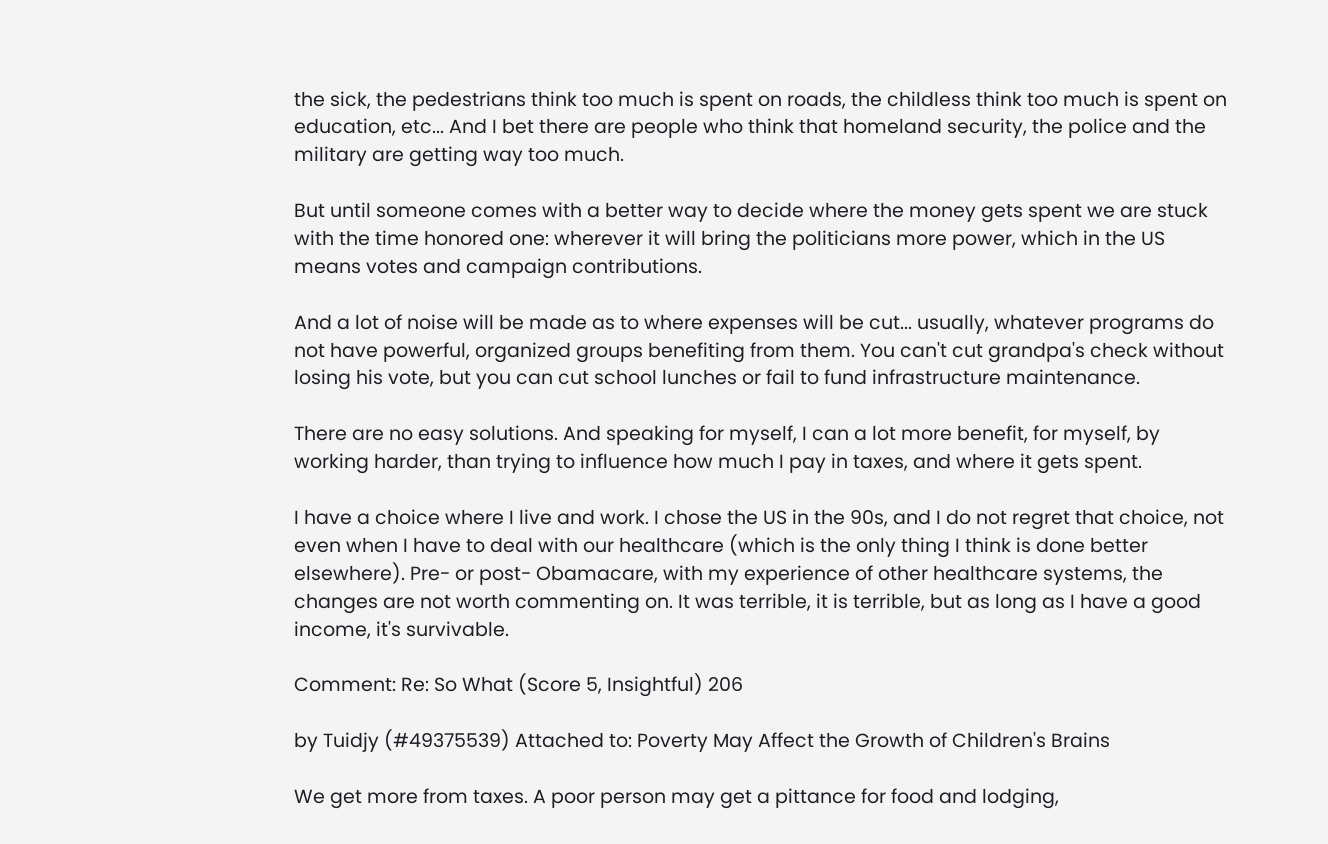the sick, the pedestrians think too much is spent on roads, the childless think too much is spent on education, etc... And I bet there are people who think that homeland security, the police and the military are getting way too much.

But until someone comes with a better way to decide where the money gets spent we are stuck with the time honored one: wherever it will bring the politicians more power, which in the US means votes and campaign contributions.

And a lot of noise will be made as to where expenses will be cut... usually, whatever programs do not have powerful, organized groups benefiting from them. You can't cut grandpa's check without losing his vote, but you can cut school lunches or fail to fund infrastructure maintenance.

There are no easy solutions. And speaking for myself, I can a lot more benefit, for myself, by working harder, than trying to influence how much I pay in taxes, and where it gets spent.

I have a choice where I live and work. I chose the US in the 90s, and I do not regret that choice, not even when I have to deal with our healthcare (which is the only thing I think is done better elsewhere). Pre- or post- Obamacare, with my experience of other healthcare systems, the changes are not worth commenting on. It was terrible, it is terrible, but as long as I have a good income, it's survivable.

Comment: Re: So What (Score 5, Insightful) 206

by Tuidjy (#49375539) Attached to: Poverty May Affect the Growth of Children's Brains

We get more from taxes. A poor person may get a pittance for food and lodging,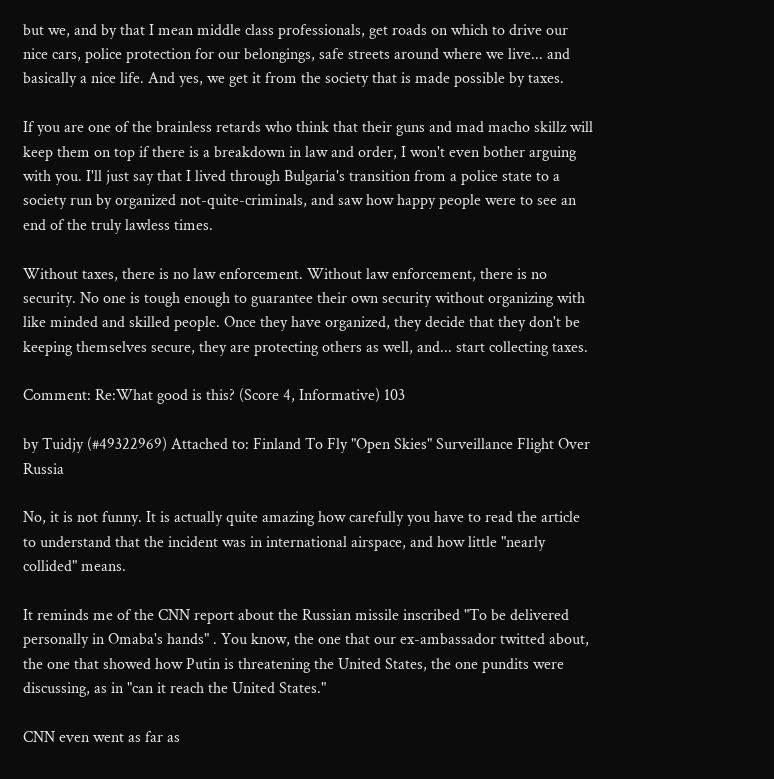but we, and by that I mean middle class professionals, get roads on which to drive our nice cars, police protection for our belongings, safe streets around where we live... and basically a nice life. And yes, we get it from the society that is made possible by taxes.

If you are one of the brainless retards who think that their guns and mad macho skillz will keep them on top if there is a breakdown in law and order, I won't even bother arguing with you. I'll just say that I lived through Bulgaria's transition from a police state to a society run by organized not-quite-criminals, and saw how happy people were to see an end of the truly lawless times.

Without taxes, there is no law enforcement. Without law enforcement, there is no security. No one is tough enough to guarantee their own security without organizing with like minded and skilled people. Once they have organized, they decide that they don't be keeping themselves secure, they are protecting others as well, and... start collecting taxes.

Comment: Re:What good is this? (Score 4, Informative) 103

by Tuidjy (#49322969) Attached to: Finland To Fly "Open Skies" Surveillance Flight Over Russia

No, it is not funny. It is actually quite amazing how carefully you have to read the article to understand that the incident was in international airspace, and how little "nearly collided" means.

It reminds me of the CNN report about the Russian missile inscribed "To be delivered personally in Omaba's hands" . You know, the one that our ex-ambassador twitted about, the one that showed how Putin is threatening the United States, the one pundits were discussing, as in "can it reach the United States."

CNN even went as far as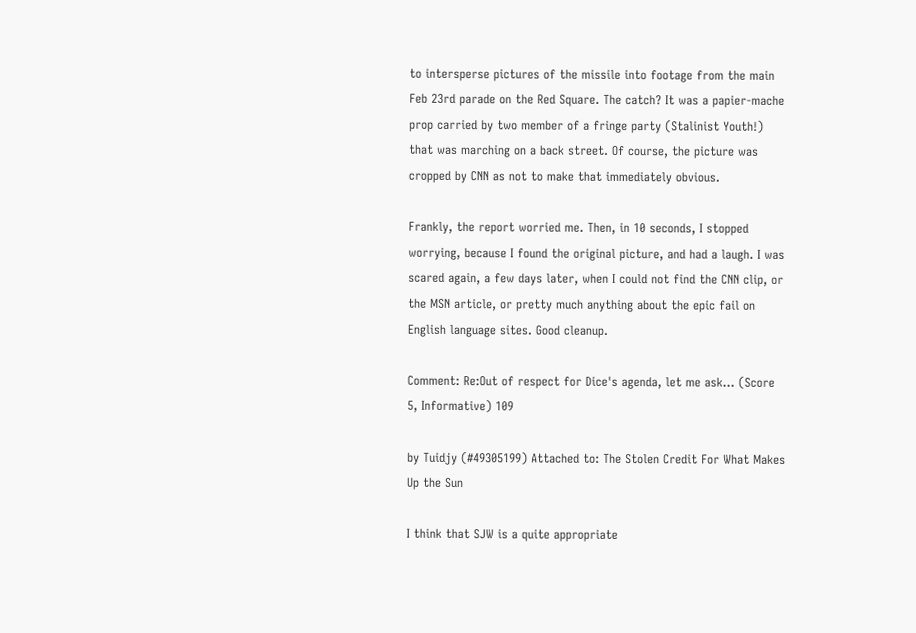to intersperse pictures of the missile into footage from the main Feb 23rd parade on the Red Square. The catch? It was a papier-mache prop carried by two member of a fringe party (Stalinist Youth!) that was marching on a back street. Of course, the picture was cropped by CNN as not to make that immediately obvious.

Frankly, the report worried me. Then, in 10 seconds, I stopped worrying, because I found the original picture, and had a laugh. I was scared again, a few days later, when I could not find the CNN clip, or the MSN article, or pretty much anything about the epic fail on English language sites. Good cleanup.

Comment: Re:Out of respect for Dice's agenda, let me ask... (Score 5, Informative) 109

by Tuidjy (#49305199) Attached to: The Stolen Credit For What Makes Up the Sun

I think that SJW is a quite appropriate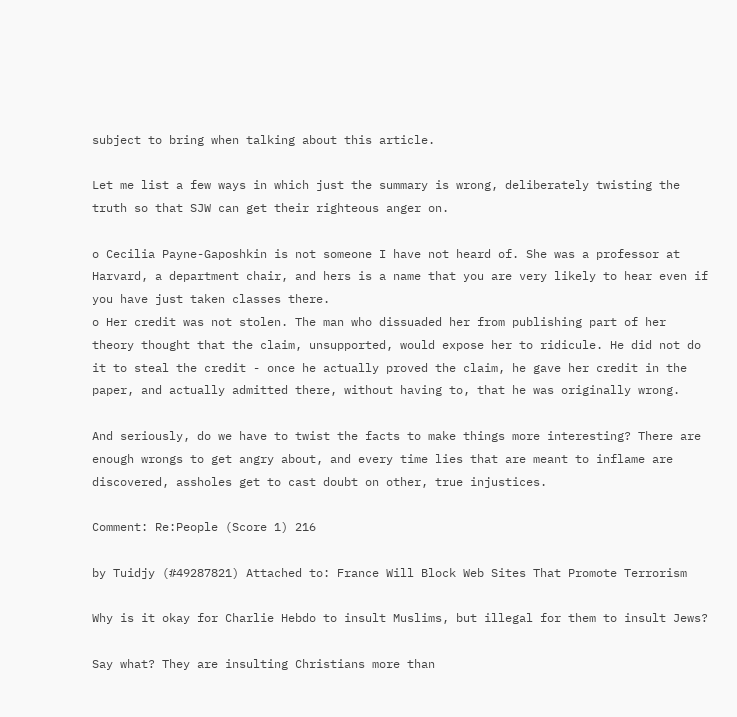subject to bring when talking about this article.

Let me list a few ways in which just the summary is wrong, deliberately twisting the truth so that SJW can get their righteous anger on.

o Cecilia Payne-Gaposhkin is not someone I have not heard of. She was a professor at Harvard, a department chair, and hers is a name that you are very likely to hear even if you have just taken classes there.
o Her credit was not stolen. The man who dissuaded her from publishing part of her theory thought that the claim, unsupported, would expose her to ridicule. He did not do it to steal the credit - once he actually proved the claim, he gave her credit in the paper, and actually admitted there, without having to, that he was originally wrong.

And seriously, do we have to twist the facts to make things more interesting? There are enough wrongs to get angry about, and every time lies that are meant to inflame are discovered, assholes get to cast doubt on other, true injustices.

Comment: Re:People (Score 1) 216

by Tuidjy (#49287821) Attached to: France Will Block Web Sites That Promote Terrorism

Why is it okay for Charlie Hebdo to insult Muslims, but illegal for them to insult Jews?

Say what? They are insulting Christians more than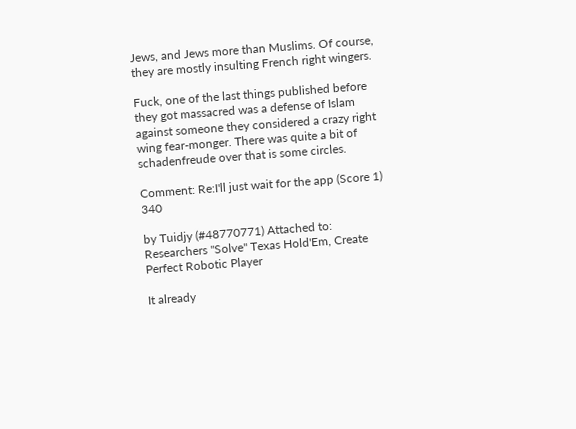Jews, and Jews more than Muslims. Of course, they are mostly insulting French right wingers.

Fuck, one of the last things published before they got massacred was a defense of Islam against someone they considered a crazy right wing fear-monger. There was quite a bit of schadenfreude over that is some circles.

Comment: Re:I'll just wait for the app (Score 1) 340

by Tuidjy (#48770771) Attached to: Researchers "Solve" Texas Hold'Em, Create Perfect Robotic Player

It already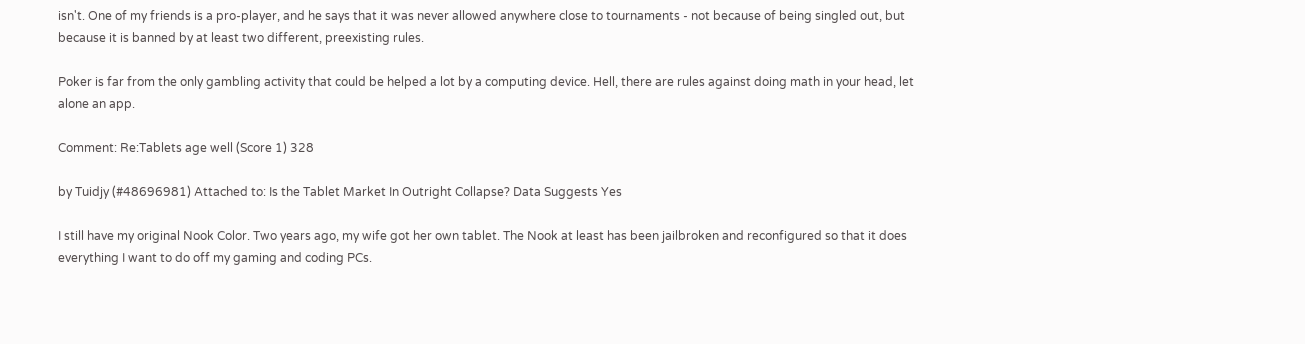isn't. One of my friends is a pro-player, and he says that it was never allowed anywhere close to tournaments - not because of being singled out, but because it is banned by at least two different, preexisting rules.

Poker is far from the only gambling activity that could be helped a lot by a computing device. Hell, there are rules against doing math in your head, let alone an app.

Comment: Re:Tablets age well (Score 1) 328

by Tuidjy (#48696981) Attached to: Is the Tablet Market In Outright Collapse? Data Suggests Yes

I still have my original Nook Color. Two years ago, my wife got her own tablet. The Nook at least has been jailbroken and reconfigured so that it does everything I want to do off my gaming and coding PCs.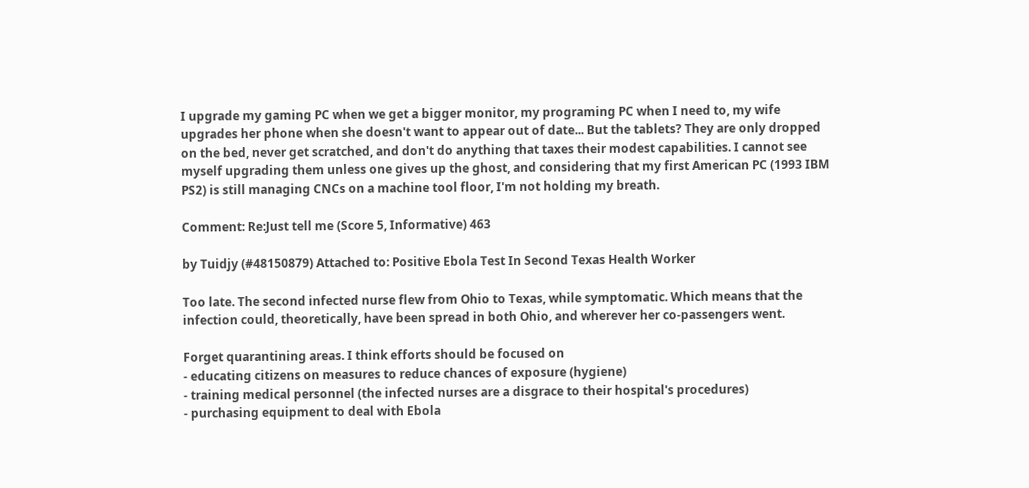I upgrade my gaming PC when we get a bigger monitor, my programing PC when I need to, my wife upgrades her phone when she doesn't want to appear out of date... But the tablets? They are only dropped on the bed, never get scratched, and don't do anything that taxes their modest capabilities. I cannot see myself upgrading them unless one gives up the ghost, and considering that my first American PC (1993 IBM PS2) is still managing CNCs on a machine tool floor, I'm not holding my breath.

Comment: Re:Just tell me (Score 5, Informative) 463

by Tuidjy (#48150879) Attached to: Positive Ebola Test In Second Texas Health Worker

Too late. The second infected nurse flew from Ohio to Texas, while symptomatic. Which means that the infection could, theoretically, have been spread in both Ohio, and wherever her co-passengers went.

Forget quarantining areas. I think efforts should be focused on
- educating citizens on measures to reduce chances of exposure (hygiene)
- training medical personnel (the infected nurses are a disgrace to their hospital's procedures)
- purchasing equipment to deal with Ebola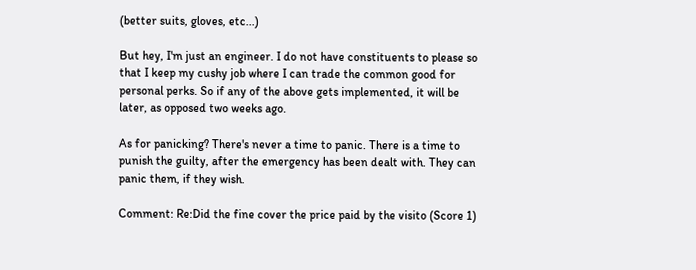(better suits, gloves, etc...)

But hey, I'm just an engineer. I do not have constituents to please so that I keep my cushy job where I can trade the common good for personal perks. So if any of the above gets implemented, it will be later, as opposed two weeks ago.

As for panicking? There's never a time to panic. There is a time to punish the guilty, after the emergency has been dealt with. They can panic them, if they wish.

Comment: Re:Did the fine cover the price paid by the visito (Score 1)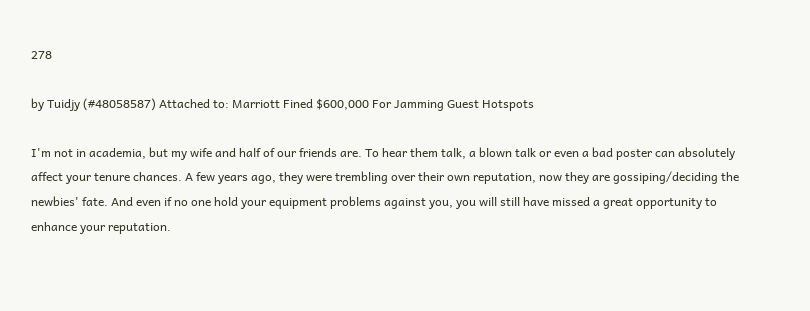278

by Tuidjy (#48058587) Attached to: Marriott Fined $600,000 For Jamming Guest Hotspots

I'm not in academia, but my wife and half of our friends are. To hear them talk, a blown talk or even a bad poster can absolutely affect your tenure chances. A few years ago, they were trembling over their own reputation, now they are gossiping/deciding the newbies' fate. And even if no one hold your equipment problems against you, you will still have missed a great opportunity to enhance your reputation.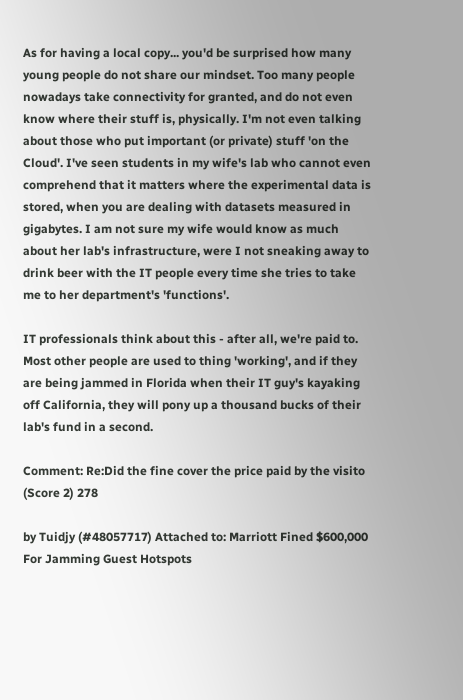As for having a local copy... you'd be surprised how many young people do not share our mindset. Too many people nowadays take connectivity for granted, and do not even know where their stuff is, physically. I'm not even talking about those who put important (or private) stuff 'on the Cloud'. I've seen students in my wife's lab who cannot even comprehend that it matters where the experimental data is stored, when you are dealing with datasets measured in gigabytes. I am not sure my wife would know as much about her lab's infrastructure, were I not sneaking away to drink beer with the IT people every time she tries to take me to her department's 'functions'.

IT professionals think about this - after all, we're paid to. Most other people are used to thing 'working', and if they are being jammed in Florida when their IT guy's kayaking off California, they will pony up a thousand bucks of their lab's fund in a second.

Comment: Re:Did the fine cover the price paid by the visito (Score 2) 278

by Tuidjy (#48057717) Attached to: Marriott Fined $600,000 For Jamming Guest Hotspots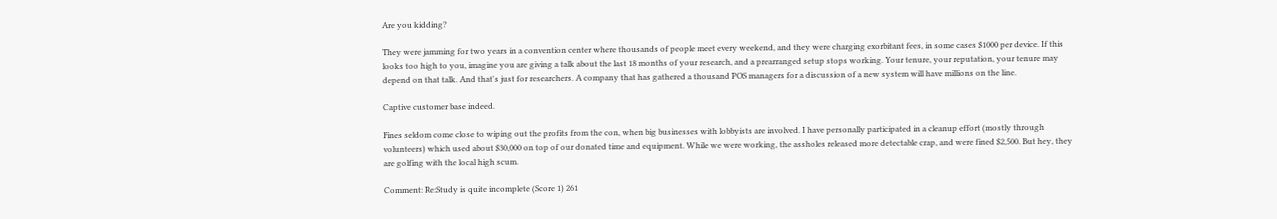Are you kidding?

They were jamming for two years in a convention center where thousands of people meet every weekend, and they were charging exorbitant fees, in some cases $1000 per device. If this looks too high to you, imagine you are giving a talk about the last 18 months of your research, and a prearranged setup stops working. Your tenure, your reputation, your tenure may depend on that talk. And that's just for researchers. A company that has gathered a thousand POS managers for a discussion of a new system will have millions on the line.

Captive customer base indeed.

Fines seldom come close to wiping out the profits from the con, when big businesses with lobbyists are involved. I have personally participated in a cleanup effort (mostly through volunteers) which used about $30,000 on top of our donated time and equipment. While we were working, the assholes released more detectable crap, and were fined $2,500. But hey, they are golfing with the local high scum.

Comment: Re:Study is quite incomplete (Score 1) 261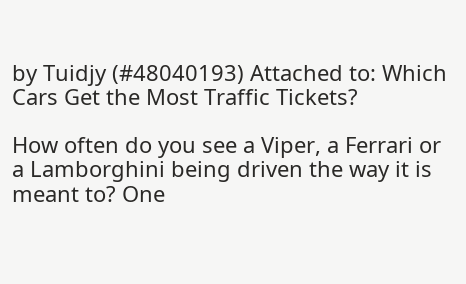by Tuidjy (#48040193) Attached to: Which Cars Get the Most Traffic Tickets?

How often do you see a Viper, a Ferrari or a Lamborghini being driven the way it is meant to? One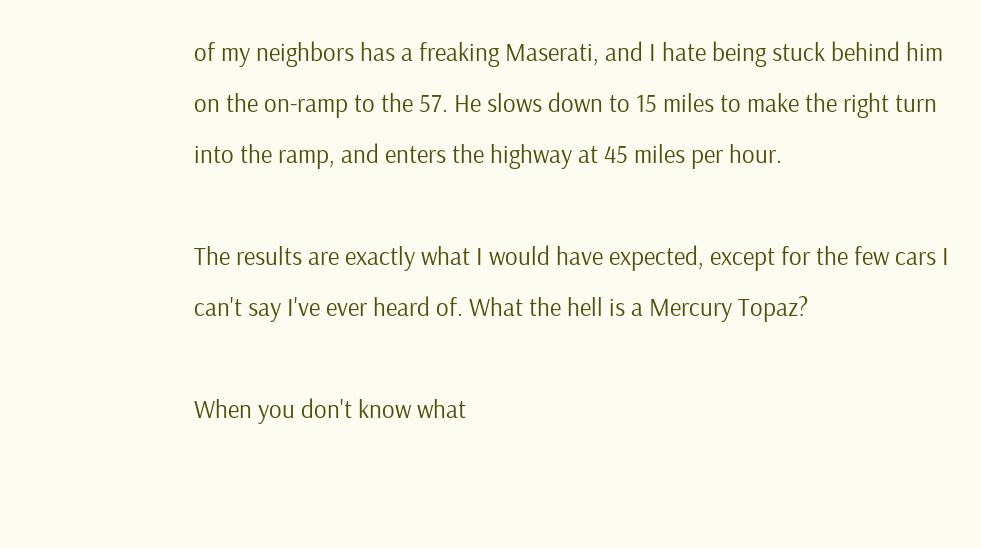of my neighbors has a freaking Maserati, and I hate being stuck behind him on the on-ramp to the 57. He slows down to 15 miles to make the right turn into the ramp, and enters the highway at 45 miles per hour.

The results are exactly what I would have expected, except for the few cars I can't say I've ever heard of. What the hell is a Mercury Topaz?

When you don't know what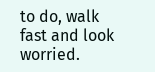to do, walk fast and look worried.